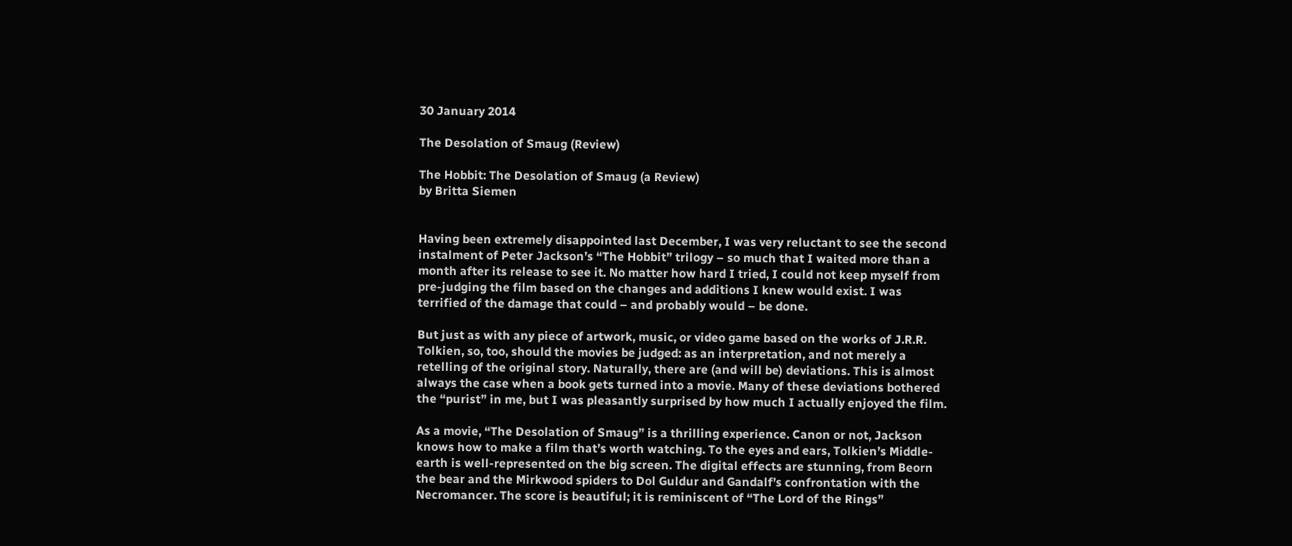30 January 2014

The Desolation of Smaug (Review)

The Hobbit: The Desolation of Smaug (a Review)
by Britta Siemen


Having been extremely disappointed last December, I was very reluctant to see the second instalment of Peter Jackson’s “The Hobbit” trilogy – so much that I waited more than a month after its release to see it. No matter how hard I tried, I could not keep myself from pre-judging the film based on the changes and additions I knew would exist. I was terrified of the damage that could – and probably would – be done.

But just as with any piece of artwork, music, or video game based on the works of J.R.R. Tolkien, so, too, should the movies be judged: as an interpretation, and not merely a retelling of the original story. Naturally, there are (and will be) deviations. This is almost always the case when a book gets turned into a movie. Many of these deviations bothered the “purist” in me, but I was pleasantly surprised by how much I actually enjoyed the film.

As a movie, “The Desolation of Smaug” is a thrilling experience. Canon or not, Jackson knows how to make a film that’s worth watching. To the eyes and ears, Tolkien’s Middle-earth is well-represented on the big screen. The digital effects are stunning, from Beorn the bear and the Mirkwood spiders to Dol Guldur and Gandalf’s confrontation with the Necromancer. The score is beautiful; it is reminiscent of “The Lord of the Rings”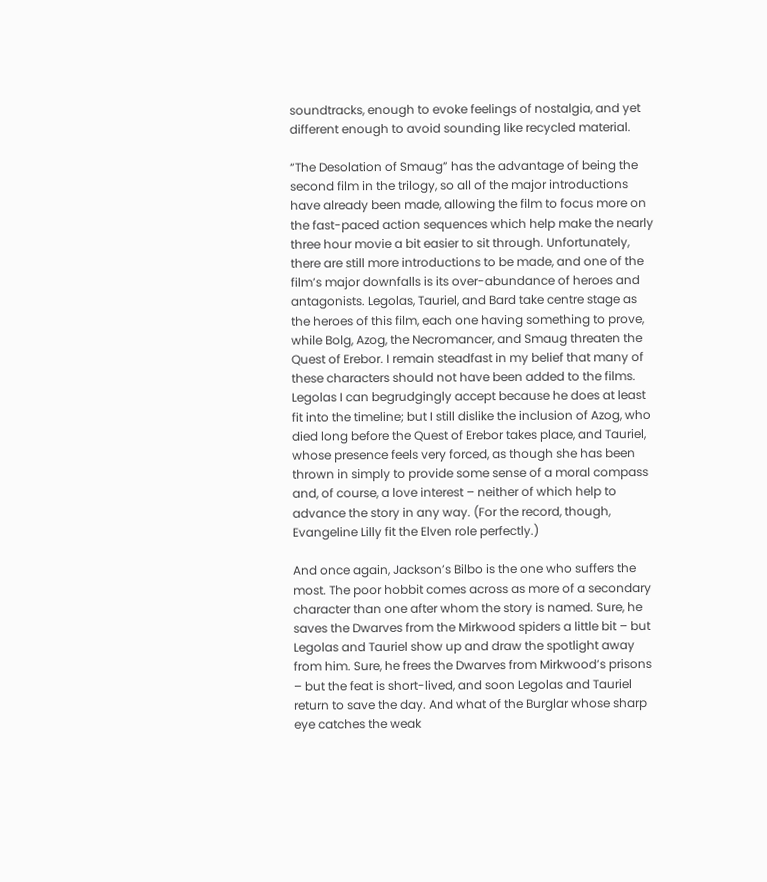soundtracks, enough to evoke feelings of nostalgia, and yet different enough to avoid sounding like recycled material.

“The Desolation of Smaug” has the advantage of being the second film in the trilogy, so all of the major introductions have already been made, allowing the film to focus more on the fast-paced action sequences which help make the nearly three hour movie a bit easier to sit through. Unfortunately, there are still more introductions to be made, and one of the film’s major downfalls is its over-abundance of heroes and antagonists. Legolas, Tauriel, and Bard take centre stage as the heroes of this film, each one having something to prove, while Bolg, Azog, the Necromancer, and Smaug threaten the Quest of Erebor. I remain steadfast in my belief that many of these characters should not have been added to the films. Legolas I can begrudgingly accept because he does at least fit into the timeline; but I still dislike the inclusion of Azog, who died long before the Quest of Erebor takes place, and Tauriel, whose presence feels very forced, as though she has been thrown in simply to provide some sense of a moral compass and, of course, a love interest – neither of which help to advance the story in any way. (For the record, though, Evangeline Lilly fit the Elven role perfectly.)

And once again, Jackson’s Bilbo is the one who suffers the most. The poor hobbit comes across as more of a secondary character than one after whom the story is named. Sure, he saves the Dwarves from the Mirkwood spiders a little bit – but Legolas and Tauriel show up and draw the spotlight away from him. Sure, he frees the Dwarves from Mirkwood’s prisons – but the feat is short-lived, and soon Legolas and Tauriel return to save the day. And what of the Burglar whose sharp eye catches the weak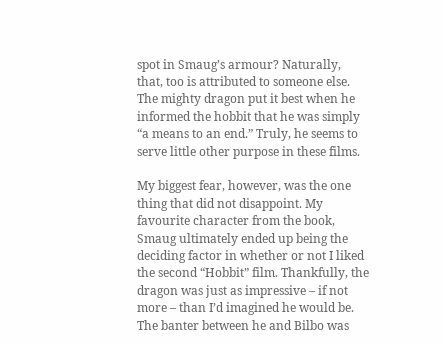spot in Smaug’s armour? Naturally, that, too is attributed to someone else. The mighty dragon put it best when he informed the hobbit that he was simply “a means to an end.” Truly, he seems to serve little other purpose in these films.

My biggest fear, however, was the one thing that did not disappoint. My favourite character from the book, Smaug ultimately ended up being the deciding factor in whether or not I liked the second “Hobbit” film. Thankfully, the dragon was just as impressive – if not more – than I’d imagined he would be. The banter between he and Bilbo was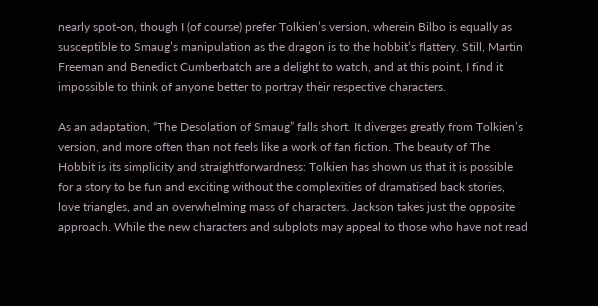nearly spot-on, though I (of course) prefer Tolkien’s version, wherein Bilbo is equally as susceptible to Smaug’s manipulation as the dragon is to the hobbit’s flattery. Still, Martin Freeman and Benedict Cumberbatch are a delight to watch, and at this point, I find it impossible to think of anyone better to portray their respective characters.

As an adaptation, “The Desolation of Smaug” falls short. It diverges greatly from Tolkien’s version, and more often than not feels like a work of fan fiction. The beauty of The Hobbit is its simplicity and straightforwardness: Tolkien has shown us that it is possible for a story to be fun and exciting without the complexities of dramatised back stories, love triangles, and an overwhelming mass of characters. Jackson takes just the opposite approach. While the new characters and subplots may appeal to those who have not read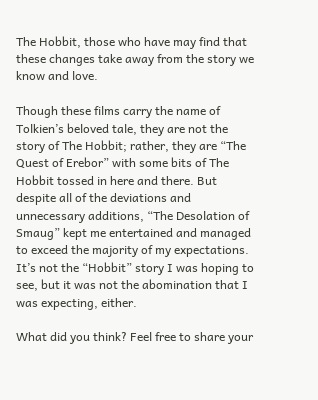The Hobbit, those who have may find that these changes take away from the story we know and love.

Though these films carry the name of Tolkien’s beloved tale, they are not the story of The Hobbit; rather, they are “The Quest of Erebor” with some bits of The Hobbit tossed in here and there. But despite all of the deviations and unnecessary additions, “The Desolation of Smaug” kept me entertained and managed to exceed the majority of my expectations. It’s not the “Hobbit” story I was hoping to see, but it was not the abomination that I was expecting, either.

What did you think? Feel free to share your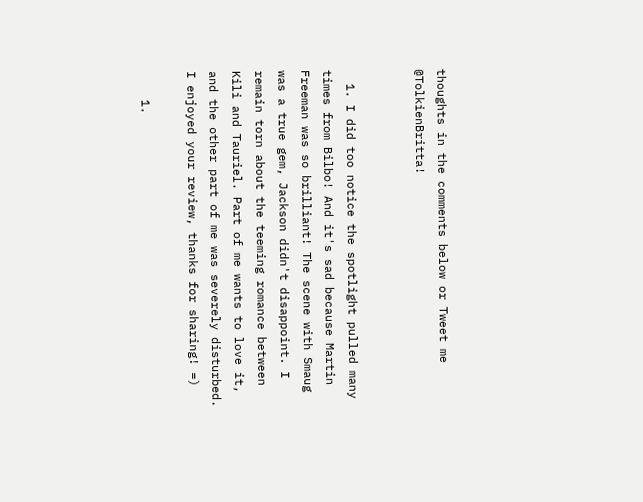thoughts in the comments below or Tweet me @TolkienBritta!


  1. I did too notice the spotlight pulled many times from Bilbo! And it's sad because Martin Freeman was so brilliant! The scene with Smaug was a true gem, Jackson didn't disappoint. I remain torn about the teeming romance between Kili and Tauriel. Part of me wants to love it, and the other part of me was severely disturbed. I enjoyed your review, thanks for sharing! =)

    1.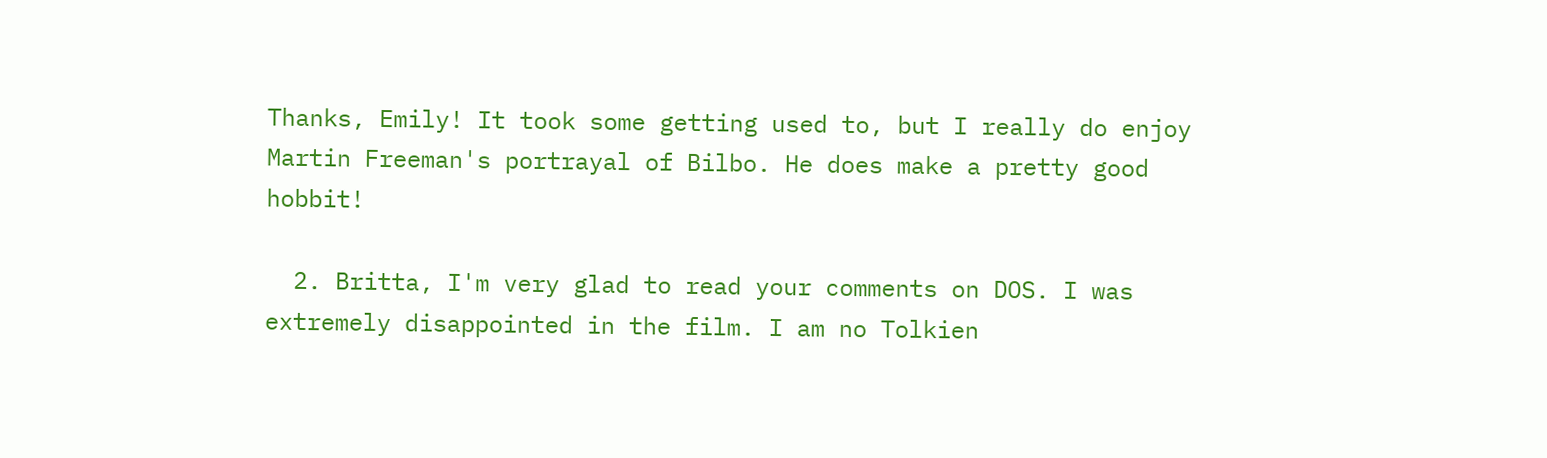Thanks, Emily! It took some getting used to, but I really do enjoy Martin Freeman's portrayal of Bilbo. He does make a pretty good hobbit!

  2. Britta, I'm very glad to read your comments on DOS. I was extremely disappointed in the film. I am no Tolkien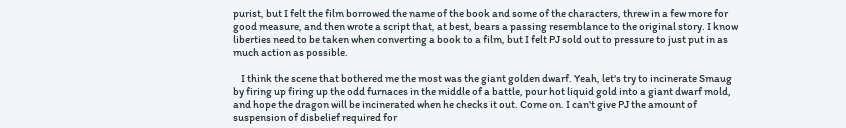purist, but I felt the film borrowed the name of the book and some of the characters, threw in a few more for good measure, and then wrote a script that, at best, bears a passing resemblance to the original story. I know liberties need to be taken when converting a book to a film, but I felt PJ sold out to pressure to just put in as much action as possible.

    I think the scene that bothered me the most was the giant golden dwarf. Yeah, let's try to incinerate Smaug by firing up firing up the odd furnaces in the middle of a battle, pour hot liquid gold into a giant dwarf mold, and hope the dragon will be incinerated when he checks it out. Come on. I can't give PJ the amount of suspension of disbelief required for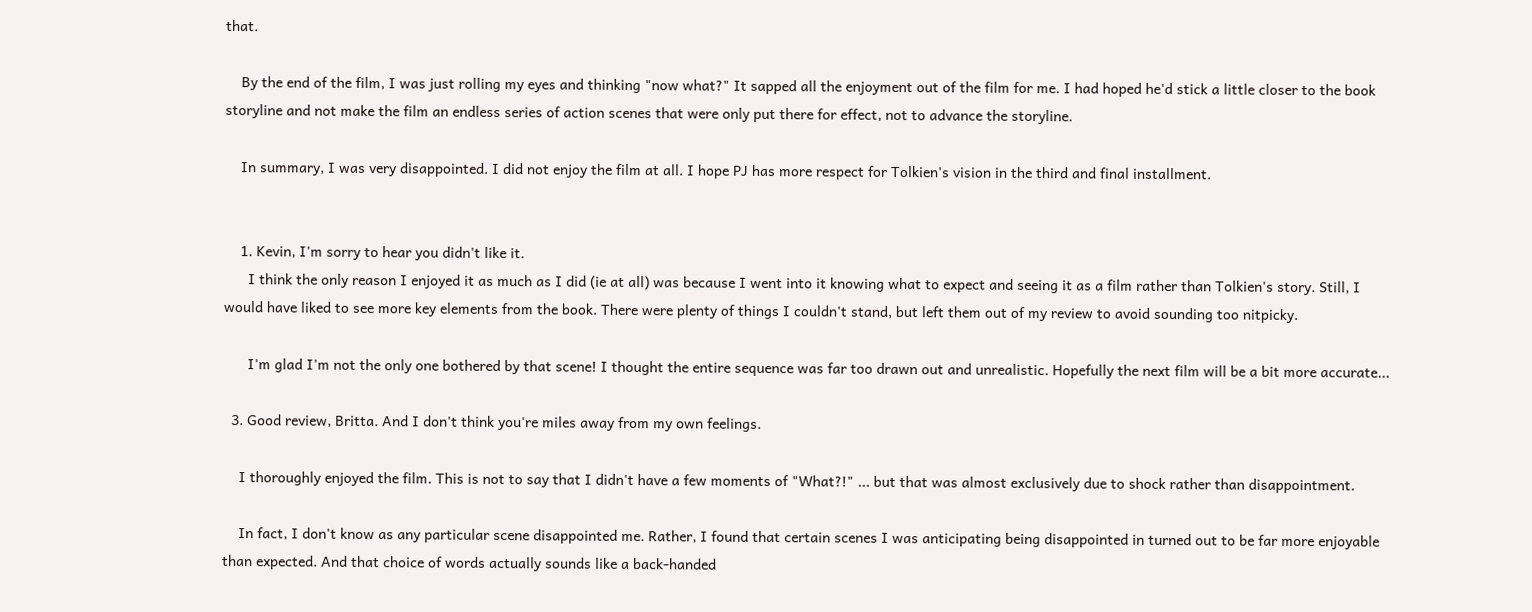that.

    By the end of the film, I was just rolling my eyes and thinking "now what?" It sapped all the enjoyment out of the film for me. I had hoped he'd stick a little closer to the book storyline and not make the film an endless series of action scenes that were only put there for effect, not to advance the storyline.

    In summary, I was very disappointed. I did not enjoy the film at all. I hope PJ has more respect for Tolkien's vision in the third and final installment.


    1. Kevin, I'm sorry to hear you didn't like it.
      I think the only reason I enjoyed it as much as I did (ie at all) was because I went into it knowing what to expect and seeing it as a film rather than Tolkien's story. Still, I would have liked to see more key elements from the book. There were plenty of things I couldn't stand, but left them out of my review to avoid sounding too nitpicky.

      I'm glad I'm not the only one bothered by that scene! I thought the entire sequence was far too drawn out and unrealistic. Hopefully the next film will be a bit more accurate...

  3. Good review, Britta. And I don't think you're miles away from my own feelings.

    I thoroughly enjoyed the film. This is not to say that I didn't have a few moments of "What?!" ... but that was almost exclusively due to shock rather than disappointment.

    In fact, I don't know as any particular scene disappointed me. Rather, I found that certain scenes I was anticipating being disappointed in turned out to be far more enjoyable than expected. And that choice of words actually sounds like a back-handed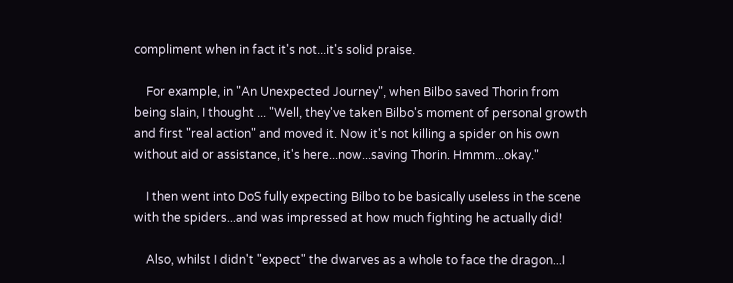compliment when in fact it's not...it's solid praise.

    For example, in "An Unexpected Journey", when Bilbo saved Thorin from being slain, I thought ... "Well, they've taken Bilbo's moment of personal growth and first "real action" and moved it. Now it's not killing a spider on his own without aid or assistance, it's here...now...saving Thorin. Hmmm...okay."

    I then went into DoS fully expecting Bilbo to be basically useless in the scene with the spiders...and was impressed at how much fighting he actually did!

    Also, whilst I didn't "expect" the dwarves as a whole to face the dragon...I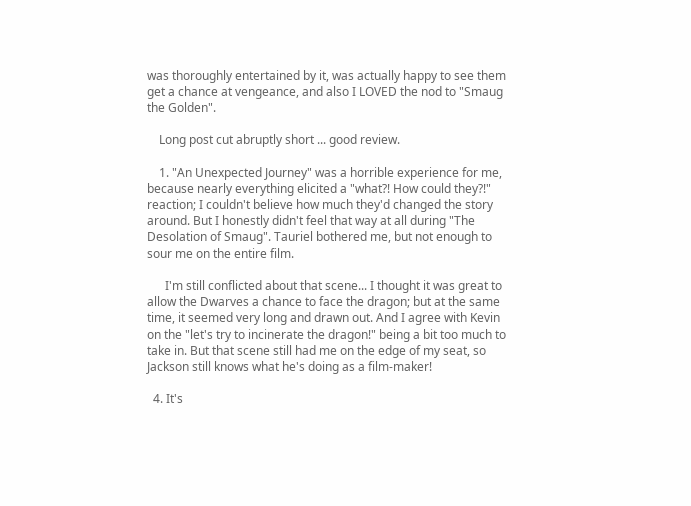was thoroughly entertained by it, was actually happy to see them get a chance at vengeance, and also I LOVED the nod to "Smaug the Golden".

    Long post cut abruptly short ... good review.

    1. "An Unexpected Journey" was a horrible experience for me, because nearly everything elicited a "what?! How could they?!" reaction; I couldn't believe how much they'd changed the story around. But I honestly didn't feel that way at all during "The Desolation of Smaug". Tauriel bothered me, but not enough to sour me on the entire film.

      I'm still conflicted about that scene... I thought it was great to allow the Dwarves a chance to face the dragon; but at the same time, it seemed very long and drawn out. And I agree with Kevin on the "let's try to incinerate the dragon!" being a bit too much to take in. But that scene still had me on the edge of my seat, so Jackson still knows what he's doing as a film-maker!

  4. It's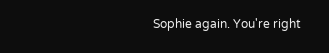Sophie again. You're right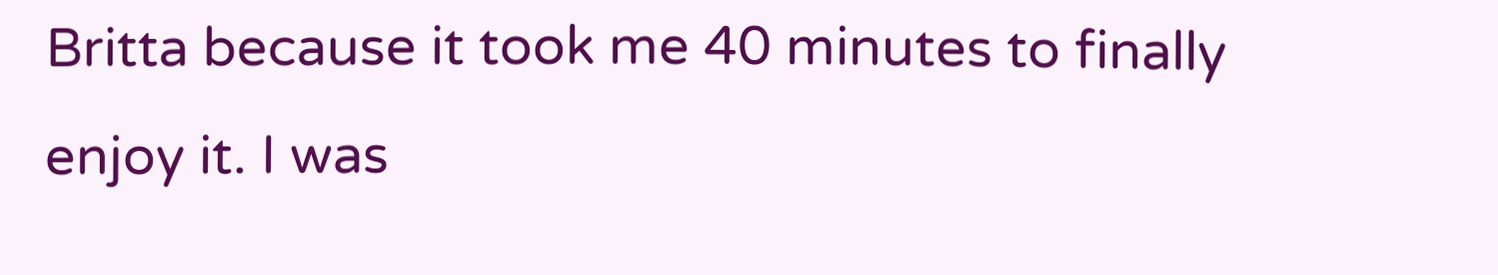Britta because it took me 40 minutes to finally enjoy it. I was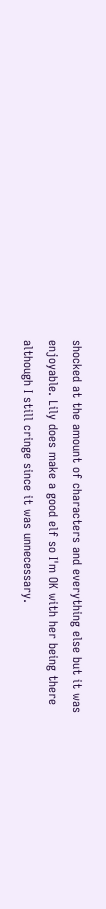shocked at the amount of characters and everything else but it was enjoyable. Lily does make a good elf so I'm OK with her being there although I still cringe since it was unnecessary.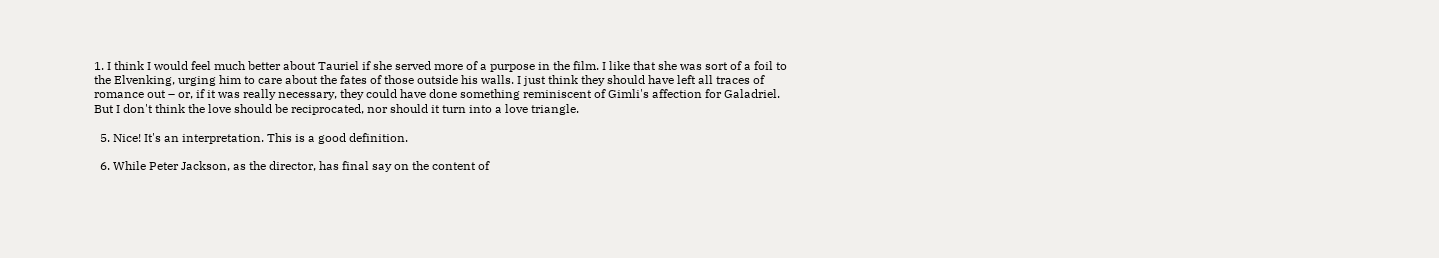1. I think I would feel much better about Tauriel if she served more of a purpose in the film. I like that she was sort of a foil to the Elvenking, urging him to care about the fates of those outside his walls. I just think they should have left all traces of romance out – or, if it was really necessary, they could have done something reminiscent of Gimli's affection for Galadriel. But I don't think the love should be reciprocated, nor should it turn into a love triangle.

  5. Nice! It's an interpretation. This is a good definition.

  6. While Peter Jackson, as the director, has final say on the content of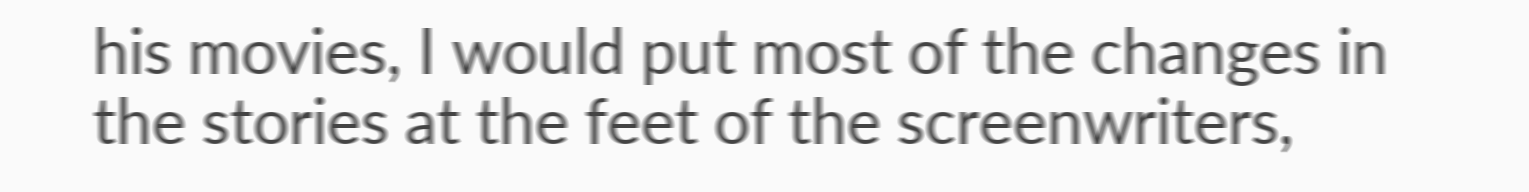his movies, I would put most of the changes in the stories at the feet of the screenwriters,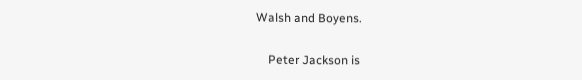Walsh and Boyens.

    Peter Jackson is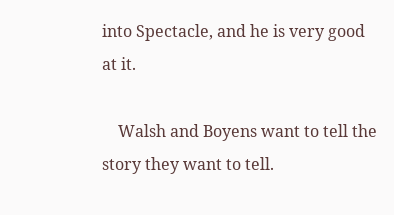into Spectacle, and he is very good at it.

    Walsh and Boyens want to tell the story they want to tell.